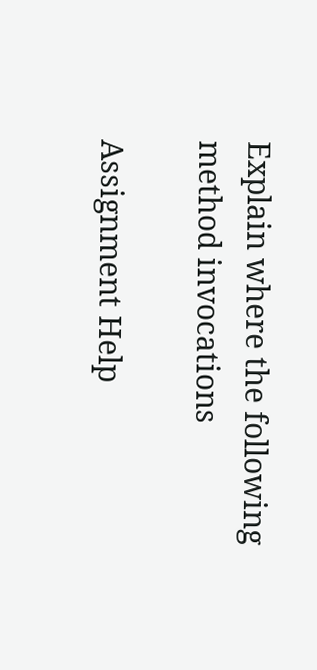Explain where the following method invocations

Assignment Help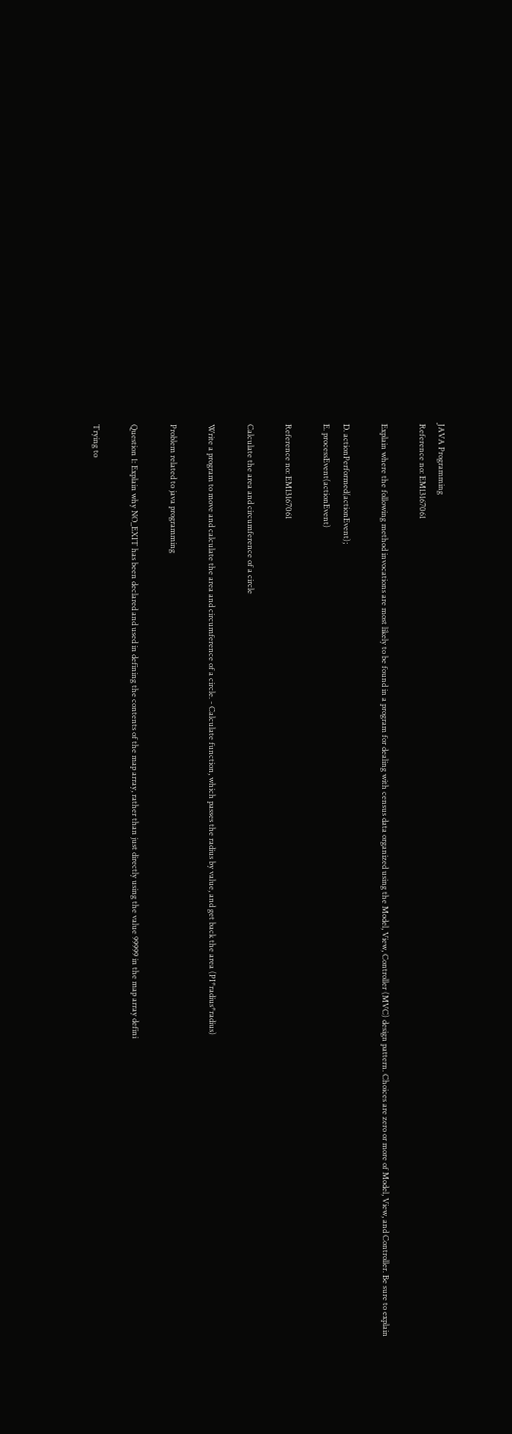JAVA Programming
Reference no: EM13167061

Explain where the following method invocations are most likely to be found in a program for dealing with census data organized using the Model, View, Controller (MVC) design pattern. Choices are zero or more of Model, View, and Controller. Be sure to explain

D. actionPerformed(actionEvent);
E. processEvent(actionEvent)

Reference no: EM13167061

Calculate the area and circumference of a circle

Write a program to move and calculate the area and circumference of a circle. - Calculate function, which passes the radius by value, and get back the area (PI*radius*radius)

Problem related to java programming

Question 1: Explain why NO_EXIT has been declared and used in defining the contents of the map array, rather than just directly using the value 99999 in the map array defini

Trying to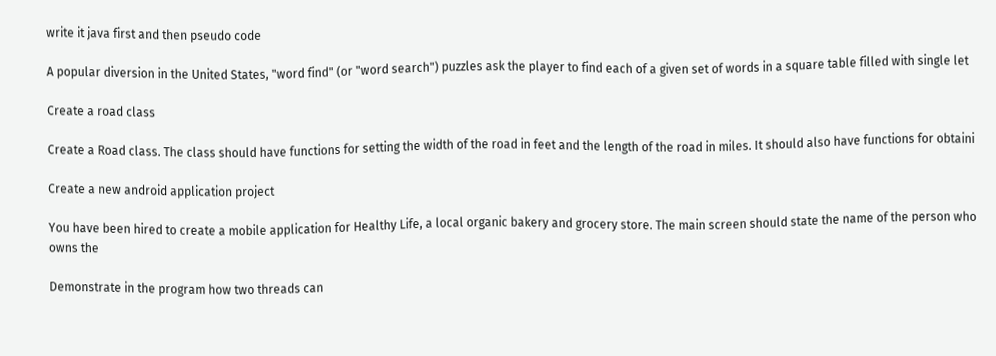write it java first and then pseudo code

A popular diversion in the United States, "word find" (or "word search") puzzles ask the player to find each of a given set of words in a square table filled with single let

Create a road class

Create a Road class. The class should have functions for setting the width of the road in feet and the length of the road in miles. It should also have functions for obtaini

Create a new android application project

You have been hired to create a mobile application for Healthy Life, a local organic bakery and grocery store. The main screen should state the name of the person who owns the

Demonstrate in the program how two threads can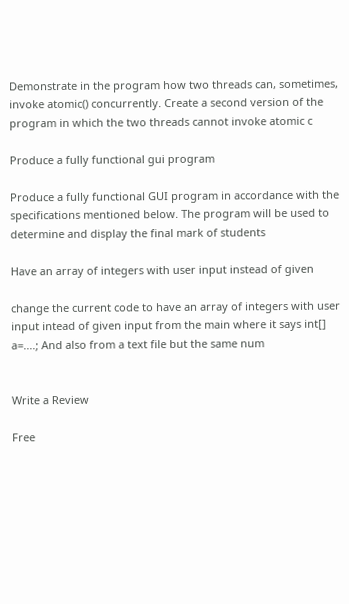Demonstrate in the program how two threads can, sometimes, invoke atomic() concurrently. Create a second version of the program in which the two threads cannot invoke atomic c

Produce a fully functional gui program

Produce a fully functional GUI program in accordance with the specifications mentioned below. The program will be used to determine and display the final mark of students

Have an array of integers with user input instead of given

change the current code to have an array of integers with user input intead of given input from the main where it says int[] a=....; And also from a text file but the same num


Write a Review

Free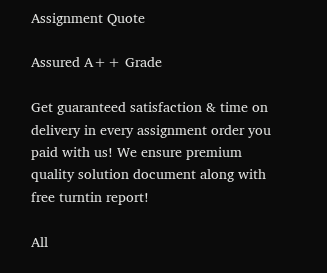Assignment Quote

Assured A++ Grade

Get guaranteed satisfaction & time on delivery in every assignment order you paid with us! We ensure premium quality solution document along with free turntin report!

All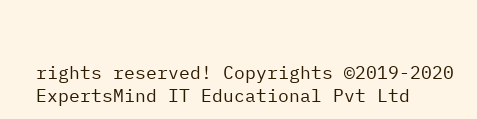rights reserved! Copyrights ©2019-2020 ExpertsMind IT Educational Pvt Ltd